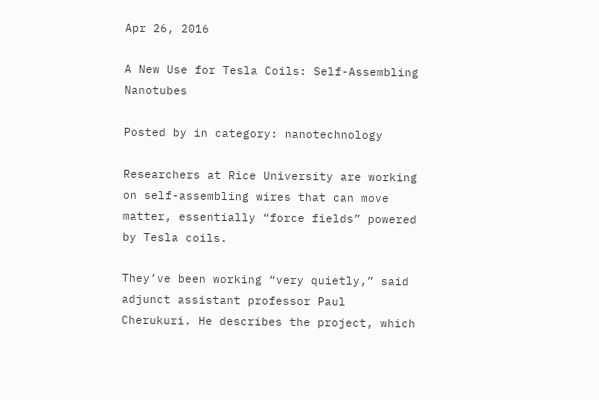Apr 26, 2016

A New Use for Tesla Coils: Self-Assembling Nanotubes

Posted by in category: nanotechnology

Researchers at Rice University are working on self-assembling wires that can move matter, essentially “force fields” powered by Tesla coils.

They’ve been working “very quietly,” said adjunct assistant professor Paul Cherukuri. He describes the project, which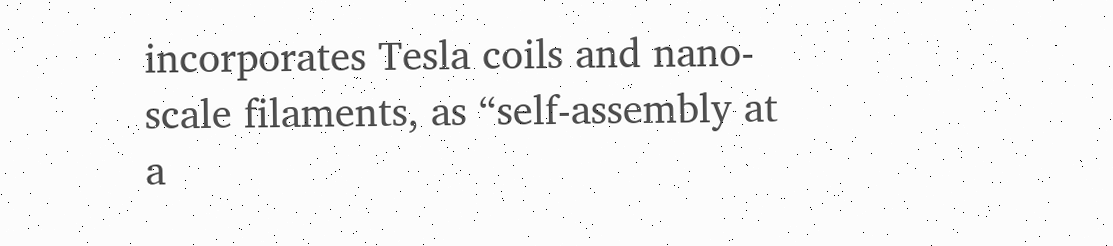incorporates Tesla coils and nano-scale filaments, as “self-assembly at a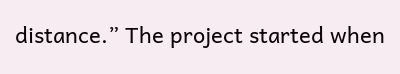distance.” The project started when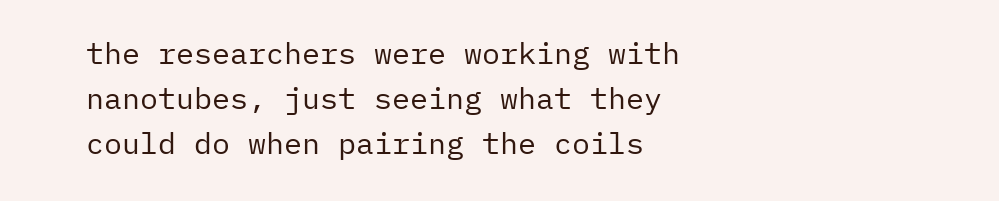the researchers were working with nanotubes, just seeing what they could do when pairing the coils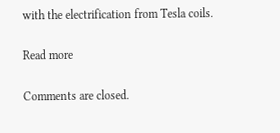with the electrification from Tesla coils.

Read more

Comments are closed.